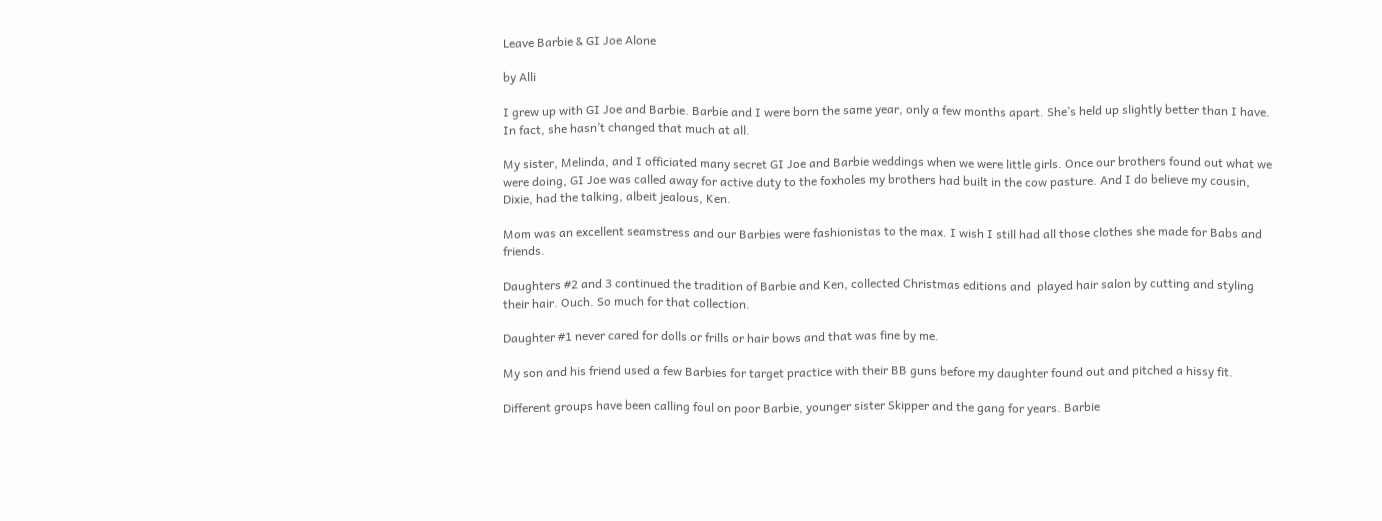Leave Barbie & GI Joe Alone

by Alli

I grew up with GI Joe and Barbie. Barbie and I were born the same year, only a few months apart. She’s held up slightly better than I have. In fact, she hasn’t changed that much at all.

My sister, Melinda, and I officiated many secret GI Joe and Barbie weddings when we were little girls. Once our brothers found out what we were doing, GI Joe was called away for active duty to the foxholes my brothers had built in the cow pasture. And I do believe my cousin, Dixie, had the talking, albeit jealous, Ken.

Mom was an excellent seamstress and our Barbies were fashionistas to the max. I wish I still had all those clothes she made for Babs and friends.

Daughters #2 and 3 continued the tradition of Barbie and Ken, collected Christmas editions and  played hair salon by cutting and styling their hair. Ouch. So much for that collection.

Daughter #1 never cared for dolls or frills or hair bows and that was fine by me.

My son and his friend used a few Barbies for target practice with their BB guns before my daughter found out and pitched a hissy fit.

Different groups have been calling foul on poor Barbie, younger sister Skipper and the gang for years. Barbie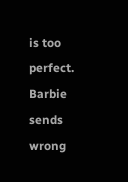is too perfect. Barbie sends wrong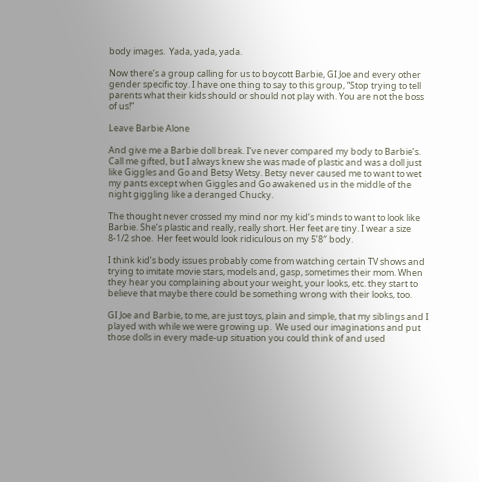body images.  Yada, yada, yada.

Now there’s a group calling for us to boycott Barbie, GI Joe and every other gender specific toy. I have one thing to say to this group, “Stop trying to tell parents what their kids should or should not play with. You are not the boss of us!”

Leave Barbie Alone

And give me a Barbie doll break. I’ve never compared my body to Barbie’s. Call me gifted, but I always knew she was made of plastic and was a doll just like Giggles and Go and Betsy Wetsy. Betsy never caused me to want to wet my pants except when Giggles and Go awakened us in the middle of the night giggling like a deranged Chucky.

The thought never crossed my mind nor my kid’s minds to want to look like Barbie. She’s plastic and really, really short. Her feet are tiny. I wear a size 8-1/2 shoe.  Her feet would look ridiculous on my 5’8″ body.

I think kid’s body issues probably come from watching certain TV shows and trying to imitate movie stars, models and, gasp, sometimes their mom. When they hear you complaining about your weight, your looks, etc. they start to believe that maybe there could be something wrong with their looks, too.

GI Joe and Barbie, to me, are just toys, plain and simple, that my siblings and I played with while we were growing up.  We used our imaginations and put those dolls in every made-up situation you could think of and used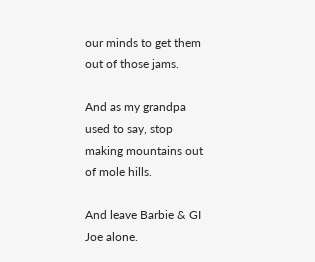our minds to get them out of those jams.

And as my grandpa used to say, stop making mountains out of mole hills.

And leave Barbie & GI Joe alone.